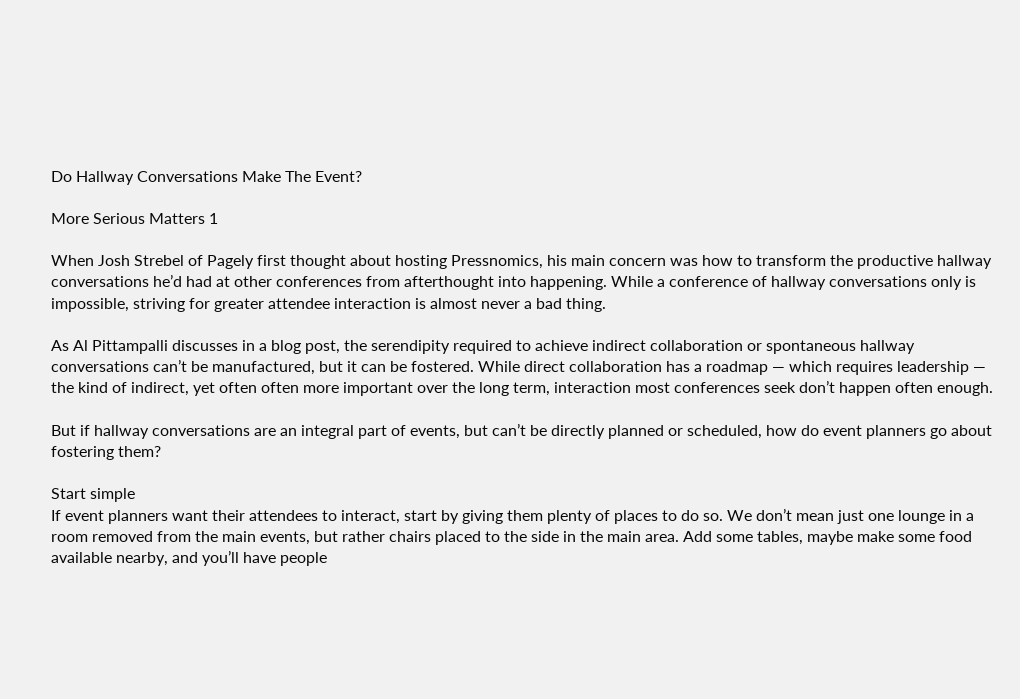Do Hallway Conversations Make The Event?

More Serious Matters 1

When Josh Strebel of Pagely first thought about hosting Pressnomics, his main concern was how to transform the productive hallway conversations he’d had at other conferences from afterthought into happening. While a conference of hallway conversations only is impossible, striving for greater attendee interaction is almost never a bad thing.

As Al Pittampalli discusses in a blog post, the serendipity required to achieve indirect collaboration or spontaneous hallway conversations can’t be manufactured, but it can be fostered. While direct collaboration has a roadmap — which requires leadership — the kind of indirect, yet often often more important over the long term, interaction most conferences seek don’t happen often enough.

But if hallway conversations are an integral part of events, but can’t be directly planned or scheduled, how do event planners go about fostering them?

Start simple
If event planners want their attendees to interact, start by giving them plenty of places to do so. We don’t mean just one lounge in a room removed from the main events, but rather chairs placed to the side in the main area. Add some tables, maybe make some food available nearby, and you’ll have people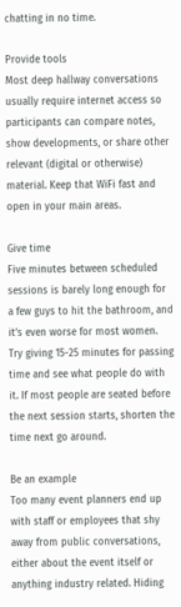chatting in no time.

Provide tools
Most deep hallway conversations usually require internet access so participants can compare notes, show developments, or share other relevant (digital or otherwise) material. Keep that WiFi fast and open in your main areas.

Give time
Five minutes between scheduled sessions is barely long enough for a few guys to hit the bathroom, and it’s even worse for most women. Try giving 15-25 minutes for passing time and see what people do with it. If most people are seated before the next session starts, shorten the time next go around.

Be an example
Too many event planners end up with staff or employees that shy away from public conversations, either about the event itself or anything industry related. Hiding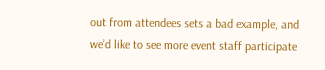out from attendees sets a bad example, and we’d like to see more event staff participate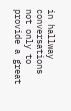in hallway conversations not only to provide a great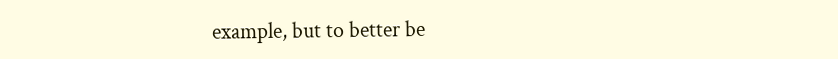example, but to better be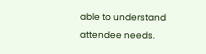able to understand attendee needs.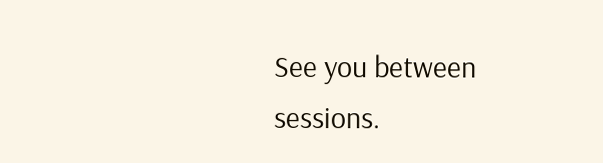See you between sessions.